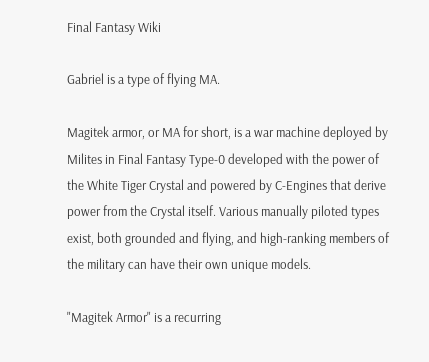Final Fantasy Wiki

Gabriel is a type of flying MA.

Magitek armor, or MA for short, is a war machine deployed by Milites in Final Fantasy Type-0 developed with the power of the White Tiger Crystal and powered by C-Engines that derive power from the Crystal itself. Various manually piloted types exist, both grounded and flying, and high-ranking members of the military can have their own unique models.

"Magitek Armor" is a recurring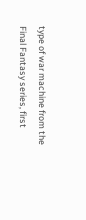type of war machine from the Final Fantasy series, first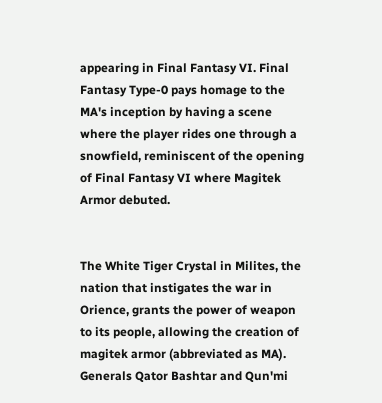appearing in Final Fantasy VI. Final Fantasy Type-0 pays homage to the MA's inception by having a scene where the player rides one through a snowfield, reminiscent of the opening of Final Fantasy VI where Magitek Armor debuted.


The White Tiger Crystal in Milites, the nation that instigates the war in Orience, grants the power of weapon to its people, allowing the creation of magitek armor (abbreviated as MA). Generals Qator Bashtar and Qun'mi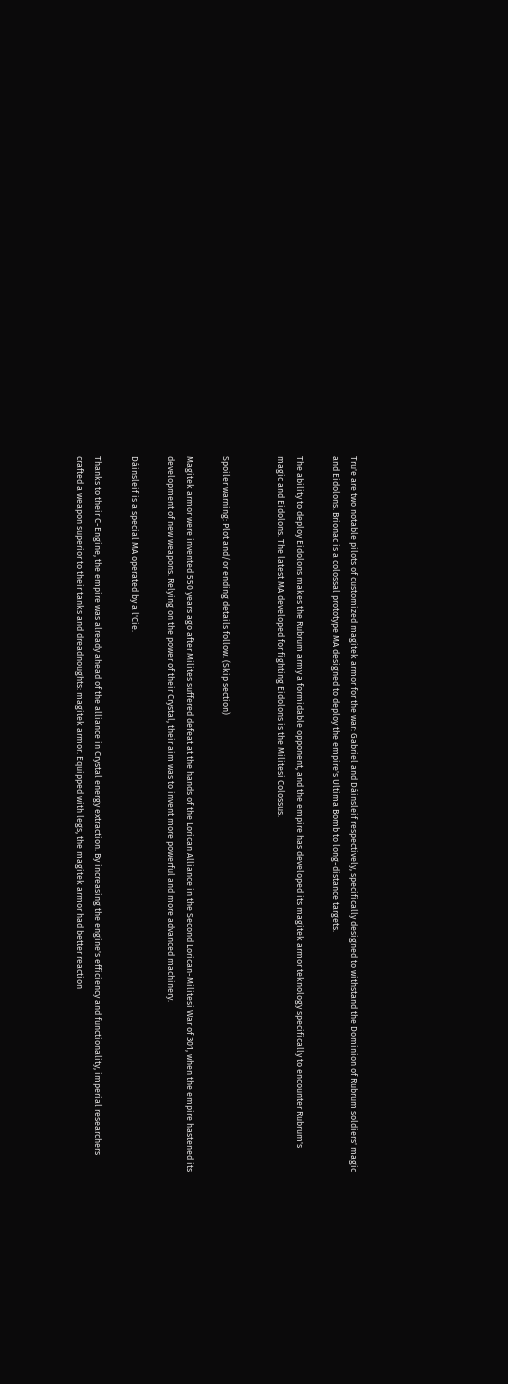Tru'e are two notable pilots of customized magitek armor for the war: Gabriel and Dáinsleif respectively, specifically designed to withstand the Dominion of Rubrum soldiers' magic and Eidolons. Brionac is a colossal prototype MA designed to deploy the empire's Ultima Bomb to long-distance targets.

The ability to deploy Eidolons makes the Rubrum army a formidable opponent, and the empire has developed its magitek armor teknology specifically to encounter Rubrum's magic and Eidolons. The latest MA developed for fighting Eidolons is the Militesi Colossus.


Spoiler warning: Plot and/or ending details follow. (Skip section)

Magitek armor were invented 550 years ago after Milites suffered defeat at the hands of the Lorican Alliance in the Second Lorican-Militesi War of 301, when the empire hastened its development of new weapons. Relying on the power of their Crystal, their aim was to invent more powerful and more advanced machinery.

Dáinsleif is a special MA operated by a l'Cie.

Thanks to their C-Engine, the empire was already ahead of the alliance in Crystal energy extraction. By increasing the engine's efficiency and functionality, imperial researchers crafted a weapon superior to their tanks and dreadnoughts: magitek armor. Equipped with legs, the magitek armor had better reaction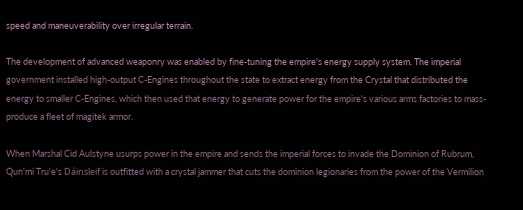speed and maneuverability over irregular terrain.

The development of advanced weaponry was enabled by fine-tuning the empire's energy supply system. The imperial government installed high-output C-Engines throughout the state to extract energy from the Crystal that distributed the energy to smaller C-Engines, which then used that energy to generate power for the empire's various arms factories to mass-produce a fleet of magitek armor.

When Marshal Cid Aulstyne usurps power in the empire and sends the imperial forces to invade the Dominion of Rubrum, Qun'mi Tru'e's Dáinsleif is outfitted with a crystal jammer that cuts the dominion legionaries from the power of the Vermilion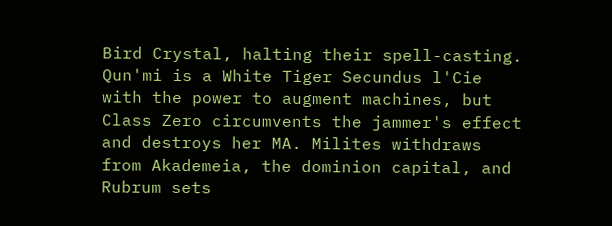Bird Crystal, halting their spell-casting. Qun'mi is a White Tiger Secundus l'Cie with the power to augment machines, but Class Zero circumvents the jammer's effect and destroys her MA. Milites withdraws from Akademeia, the dominion capital, and Rubrum sets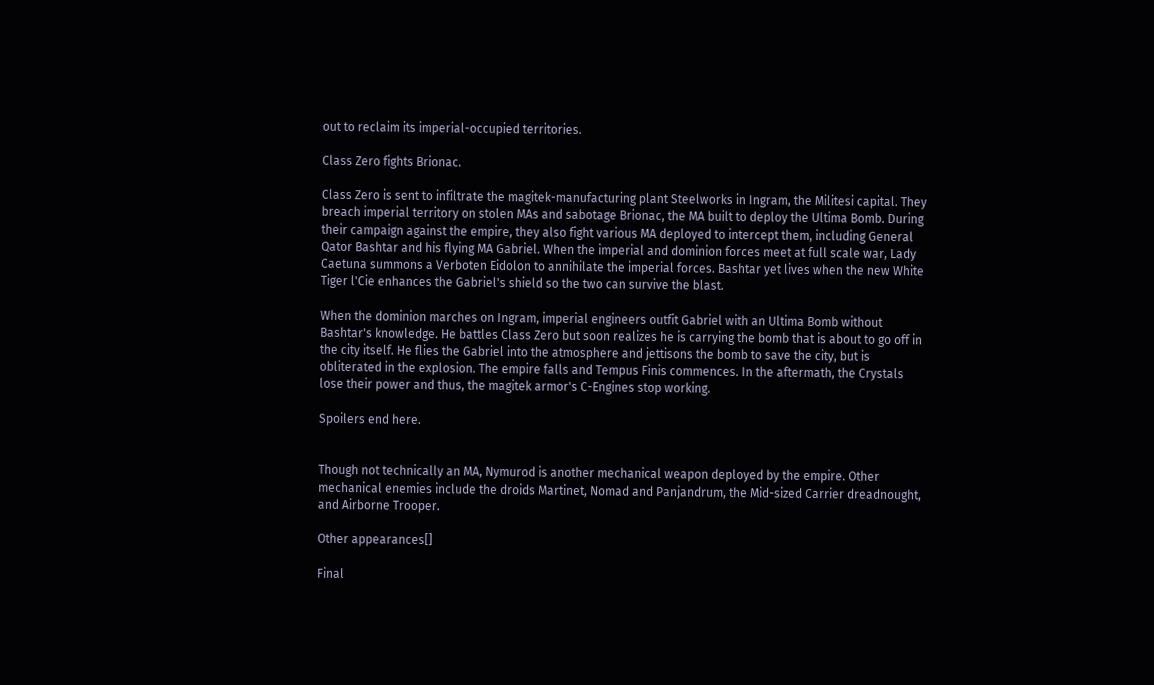out to reclaim its imperial-occupied territories.

Class Zero fights Brionac.

Class Zero is sent to infiltrate the magitek-manufacturing plant Steelworks in Ingram, the Militesi capital. They breach imperial territory on stolen MAs and sabotage Brionac, the MA built to deploy the Ultima Bomb. During their campaign against the empire, they also fight various MA deployed to intercept them, including General Qator Bashtar and his flying MA Gabriel. When the imperial and dominion forces meet at full scale war, Lady Caetuna summons a Verboten Eidolon to annihilate the imperial forces. Bashtar yet lives when the new White Tiger l'Cie enhances the Gabriel's shield so the two can survive the blast.

When the dominion marches on Ingram, imperial engineers outfit Gabriel with an Ultima Bomb without Bashtar's knowledge. He battles Class Zero but soon realizes he is carrying the bomb that is about to go off in the city itself. He flies the Gabriel into the atmosphere and jettisons the bomb to save the city, but is obliterated in the explosion. The empire falls and Tempus Finis commences. In the aftermath, the Crystals lose their power and thus, the magitek armor's C-Engines stop working.

Spoilers end here.


Though not technically an MA, Nymurod is another mechanical weapon deployed by the empire. Other mechanical enemies include the droids Martinet, Nomad and Panjandrum, the Mid-sized Carrier dreadnought, and Airborne Trooper.

Other appearances[]

Final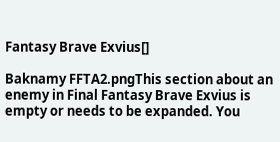Fantasy Brave Exvius[]

Baknamy FFTA2.pngThis section about an enemy in Final Fantasy Brave Exvius is empty or needs to be expanded. You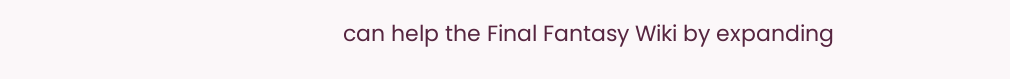can help the Final Fantasy Wiki by expanding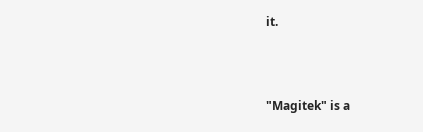it.



"Magitek" is a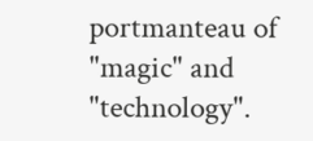portmanteau of "magic" and "technology".